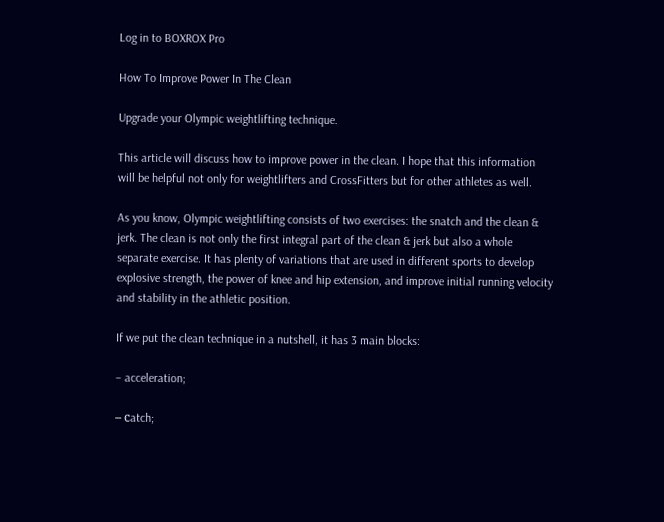Log in to BOXROX Pro

How To Improve Power In The Clean

Upgrade your Olympic weightlifting technique.

This article will discuss how to improve power in the clean. I hope that this information will be helpful not only for weightlifters and CrossFitters but for other athletes as well.

As you know, Olympic weightlifting consists of two exercises: the snatch and the clean & jerk. The clean is not only the first integral part of the clean & jerk but also a whole separate exercise. It has plenty of variations that are used in different sports to develop explosive strength, the power of knee and hip extension, and improve initial running velocity and stability in the athletic position.

If we put the clean technique in a nutshell, it has 3 main blocks:

– acceleration;

– сatch;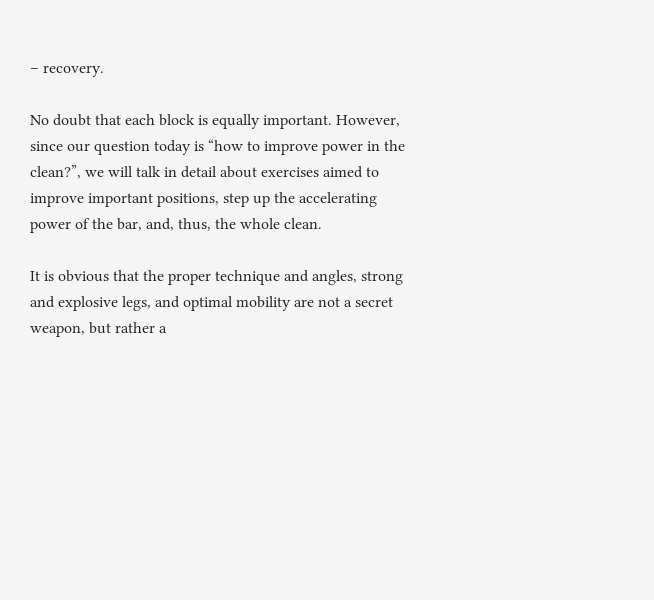– recovery.

No doubt that each block is equally important. However, since our question today is “how to improve power in the clean?”, we will talk in detail about exercises aimed to improve important positions, step up the accelerating power of the bar, and, thus, the whole clean.

It is obvious that the proper technique and angles, strong and explosive legs, and optimal mobility are not a secret weapon, but rather a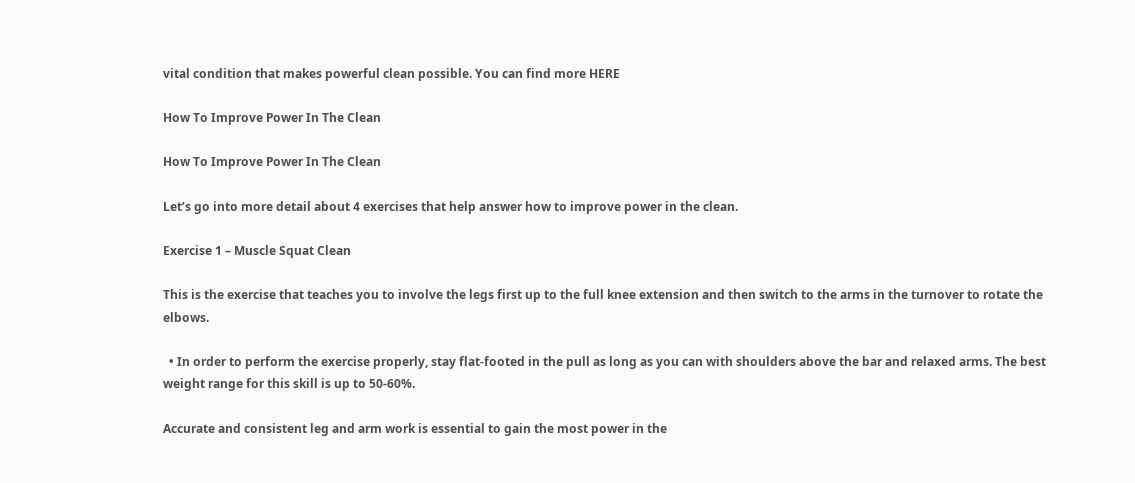vital condition that makes powerful clean possible. You can find more HERE

How To Improve Power In The Clean

How To Improve Power In The Clean

Let’s go into more detail about 4 exercises that help answer how to improve power in the clean.

Exercise 1 – Muscle Squat Clean

This is the exercise that teaches you to involve the legs first up to the full knee extension and then switch to the arms in the turnover to rotate the elbows.

  • In order to perform the exercise properly, stay flat-footed in the pull as long as you can with shoulders above the bar and relaxed arms. The best weight range for this skill is up to 50-60%.

Accurate and consistent leg and arm work is essential to gain the most power in the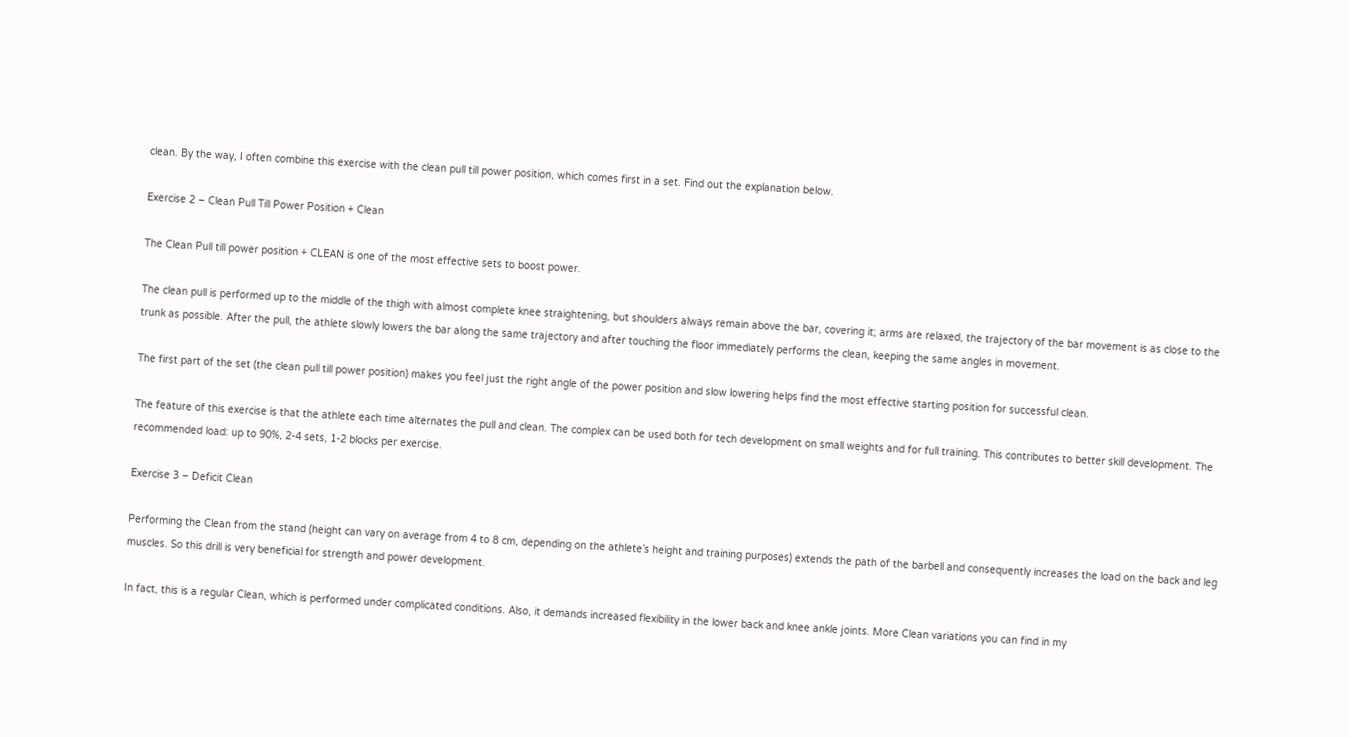clean. By the way, I often combine this exercise with the clean pull till power position, which comes first in a set. Find out the explanation below.

Exercise 2 – Clean Pull Till Power Position + Clean

The Clean Pull till power position + CLEAN is one of the most effective sets to boost power.

The clean pull is performed up to the middle of the thigh with almost complete knee straightening, but shoulders always remain above the bar, covering it; arms are relaxed, the trajectory of the bar movement is as close to the trunk as possible. After the pull, the athlete slowly lowers the bar along the same trajectory and after touching the floor immediately performs the clean, keeping the same angles in movement.

The first part of the set (the clean pull till power position) makes you feel just the right angle of the power position and slow lowering helps find the most effective starting position for successful clean.

The feature of this exercise is that the athlete each time alternates the pull and clean. The complex can be used both for tech development on small weights and for full training. This contributes to better skill development. The recommended load: up to 90%, 2-4 sets, 1-2 blocks per exercise.

Exercise 3 – Deficit Clean

Performing the Clean from the stand (height can vary on average from 4 to 8 cm, depending on the athlete’s height and training purposes) extends the path of the barbell and consequently increases the load on the back and leg muscles. So this drill is very beneficial for strength and power development.

In fact, this is a regular Clean, which is performed under complicated conditions. Also, it demands increased flexibility in the lower back and knee ankle joints. More Clean variations you can find in my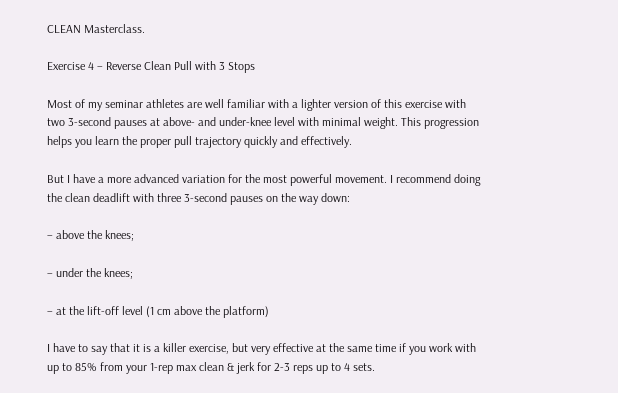CLEAN Masterclass.

Exercise 4 – Reverse Clean Pull with 3 Stops

Most of my seminar athletes are well familiar with a lighter version of this exercise with two 3-second pauses at above- and under-knee level with minimal weight. This progression helps you learn the proper pull trajectory quickly and effectively.

But I have a more advanced variation for the most powerful movement. I recommend doing the clean deadlift with three 3-second pauses on the way down:

– above the knees;

– under the knees;

– at the lift-off level (1 cm above the platform)

I have to say that it is a killer exercise, but very effective at the same time if you work with up to 85% from your 1-rep max clean & jerk for 2-3 reps up to 4 sets.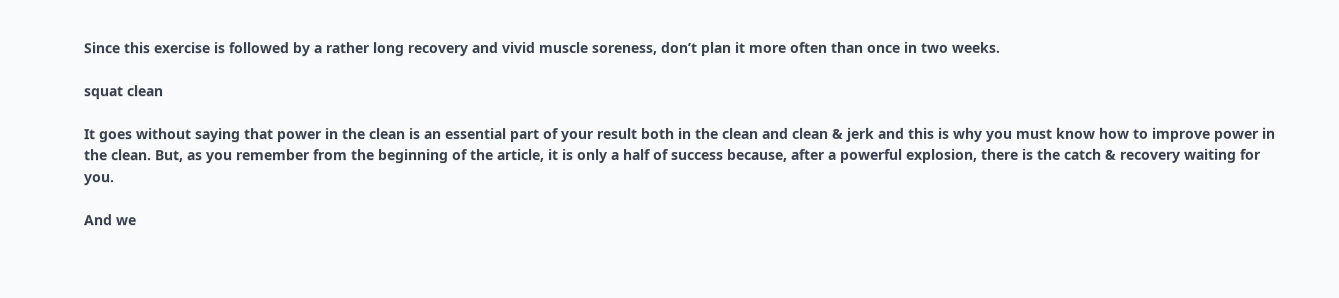Since this exercise is followed by a rather long recovery and vivid muscle soreness, don’t plan it more often than once in two weeks.

squat clean

It goes without saying that power in the clean is an essential part of your result both in the clean and clean & jerk and this is why you must know how to improve power in the clean. But, as you remember from the beginning of the article, it is only a half of success because, after a powerful explosion, there is the catch & recovery waiting for you.

And we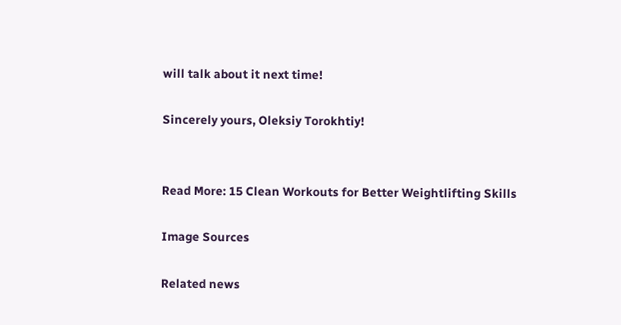will talk about it next time!

Sincerely yours, Oleksiy Torokhtiy!


Read More: 15 Clean Workouts for Better Weightlifting Skills

Image Sources

Related news